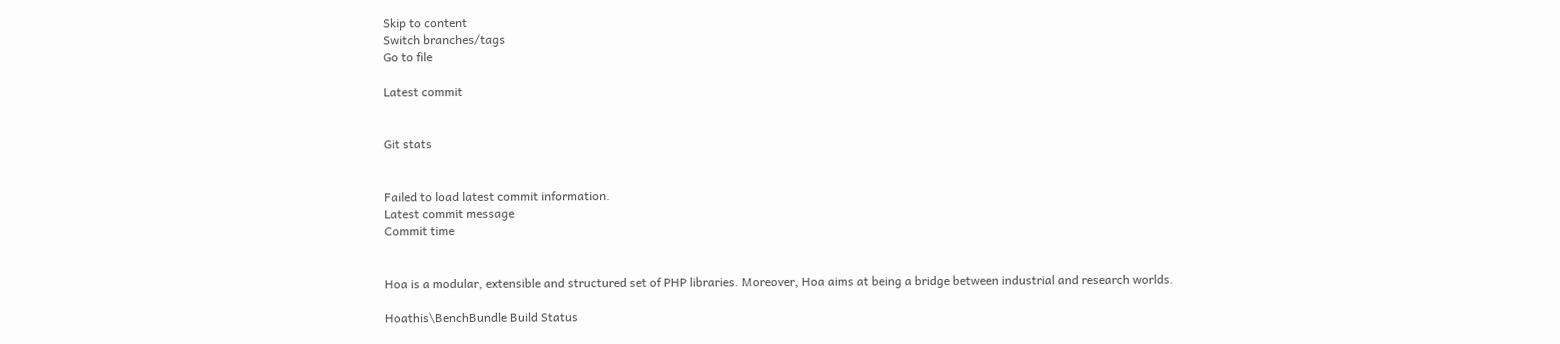Skip to content
Switch branches/tags
Go to file

Latest commit


Git stats


Failed to load latest commit information.
Latest commit message
Commit time


Hoa is a modular, extensible and structured set of PHP libraries. Moreover, Hoa aims at being a bridge between industrial and research worlds.

Hoathis\BenchBundle Build Status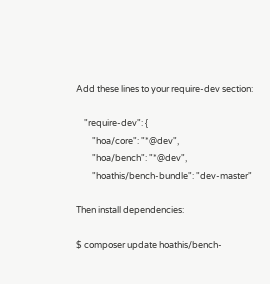Add these lines to your require-dev section:

    "require-dev": {
        "hoa/core": "*@dev",
        "hoa/bench": "*@dev",
        "hoathis/bench-bundle": "dev-master"

Then install dependencies:

$ composer update hoathis/bench-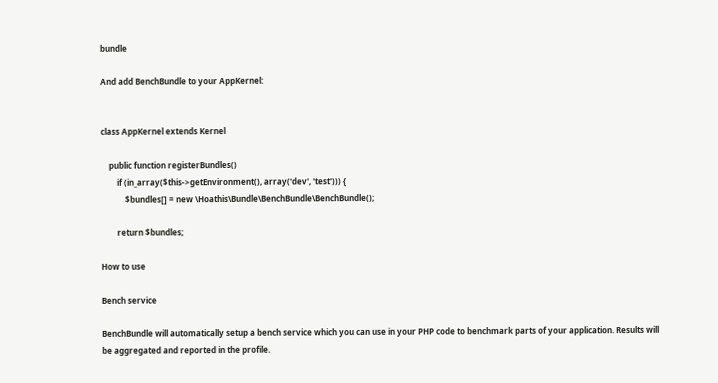bundle

And add BenchBundle to your AppKernel:


class AppKernel extends Kernel

    public function registerBundles()
        if (in_array($this->getEnvironment(), array('dev', 'test'))) {
            $bundles[] = new \Hoathis\Bundle\BenchBundle\BenchBundle();

        return $bundles;

How to use

Bench service

BenchBundle will automatically setup a bench service which you can use in your PHP code to benchmark parts of your application. Results will be aggregated and reported in the profile.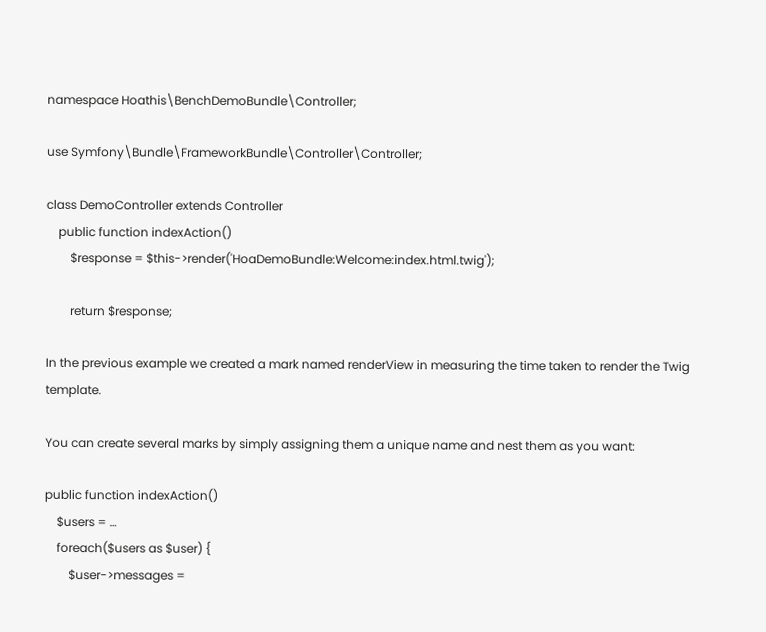namespace Hoathis\BenchDemoBundle\Controller;

use Symfony\Bundle\FrameworkBundle\Controller\Controller;

class DemoController extends Controller
    public function indexAction()
        $response = $this->render('HoaDemoBundle:Welcome:index.html.twig');

        return $response;

In the previous example we created a mark named renderView in measuring the time taken to render the Twig template.

You can create several marks by simply assigning them a unique name and nest them as you want:

public function indexAction()
    $users = …
    foreach($users as $user) {
        $user->messages =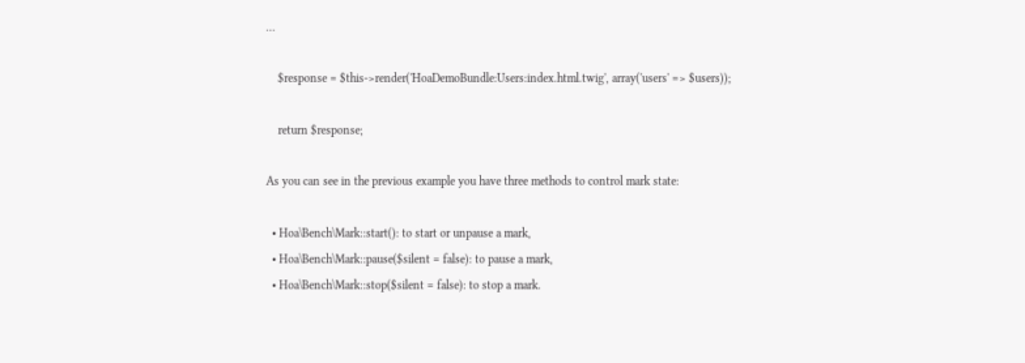…

    $response = $this->render('HoaDemoBundle:Users:index.html.twig', array('users' => $users));

    return $response;

As you can see in the previous example you have three methods to control mark state:

  • Hoa\Bench\Mark::start(): to start or unpause a mark,
  • Hoa\Bench\Mark::pause($silent = false): to pause a mark,
  • Hoa\Bench\Mark::stop($silent = false): to stop a mark.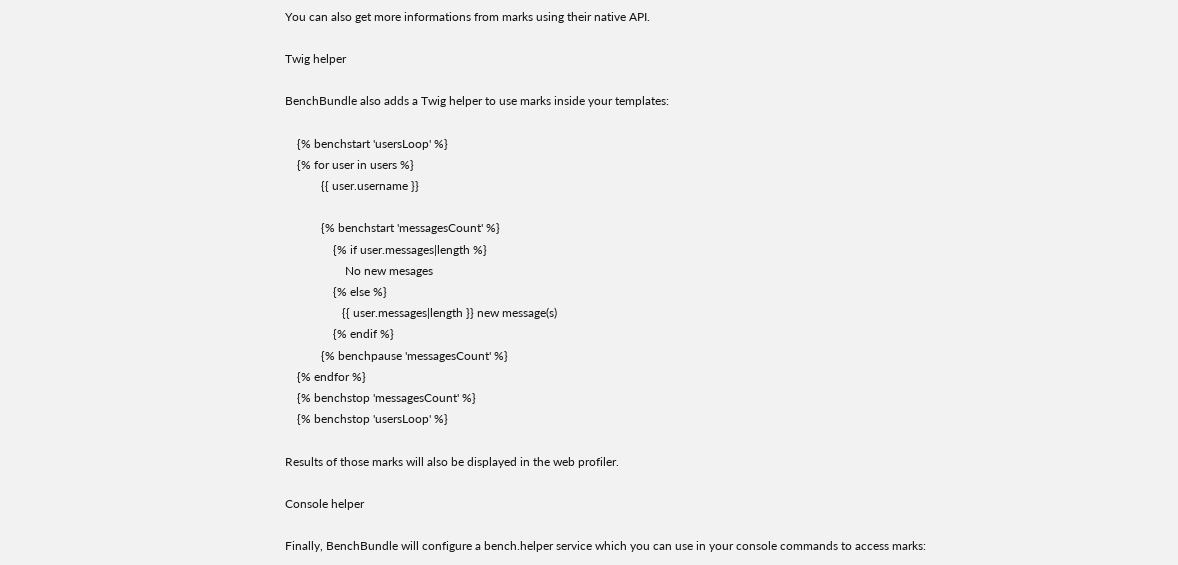You can also get more informations from marks using their native API.

Twig helper

BenchBundle also adds a Twig helper to use marks inside your templates:

    {% benchstart 'usersLoop' %}
    {% for user in users %}
            {{ user.username }}

            {% benchstart 'messagesCount' %}
                {% if user.messages|length %}
                    No new mesages
                {% else %}
                   {{ user.messages|length }} new message(s)
                {% endif %}
            {% benchpause 'messagesCount' %}
    {% endfor %}
    {% benchstop 'messagesCount' %}
    {% benchstop 'usersLoop' %}

Results of those marks will also be displayed in the web profiler.

Console helper

Finally, BenchBundle will configure a bench.helper service which you can use in your console commands to access marks: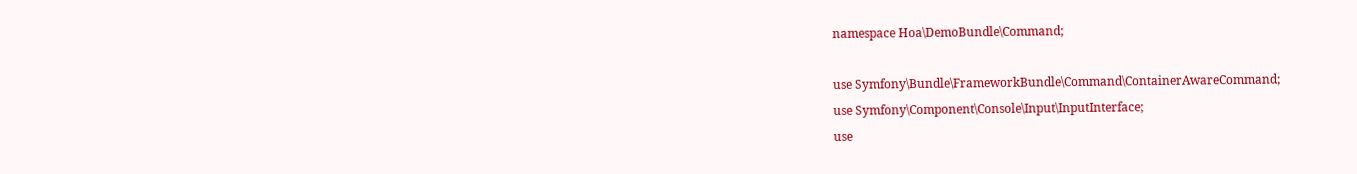namespace Hoa\DemoBundle\Command;

use Symfony\Bundle\FrameworkBundle\Command\ContainerAwareCommand;
use Symfony\Component\Console\Input\InputInterface;
use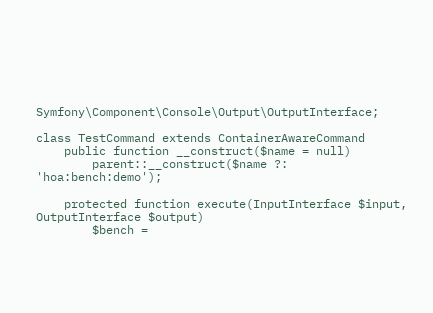Symfony\Component\Console\Output\OutputInterface;

class TestCommand extends ContainerAwareCommand
    public function __construct($name = null)
        parent::__construct($name ?: 'hoa:bench:demo');

    protected function execute(InputInterface $input, OutputInterface $output)
        $bench =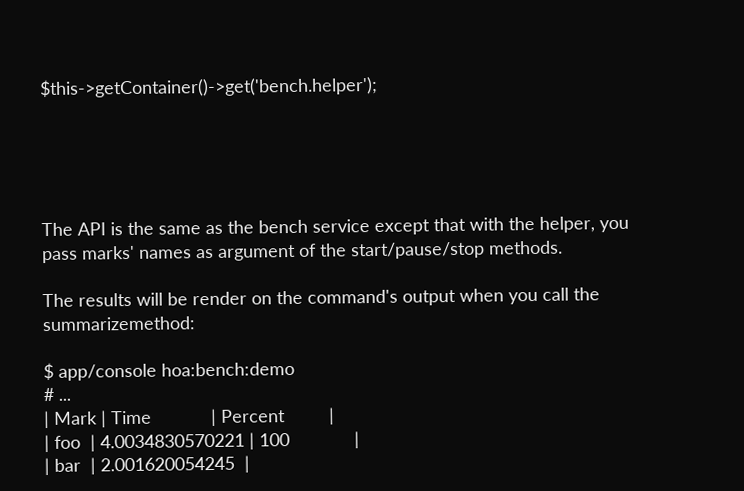$this->getContainer()->get('bench.helper');





The API is the same as the bench service except that with the helper, you pass marks' names as argument of the start/pause/stop methods.

The results will be render on the command's output when you call the summarizemethod:

$ app/console hoa:bench:demo
# ...
| Mark | Time            | Percent         |
| foo  | 4.0034830570221 | 100             |
| bar  | 2.001620054245  |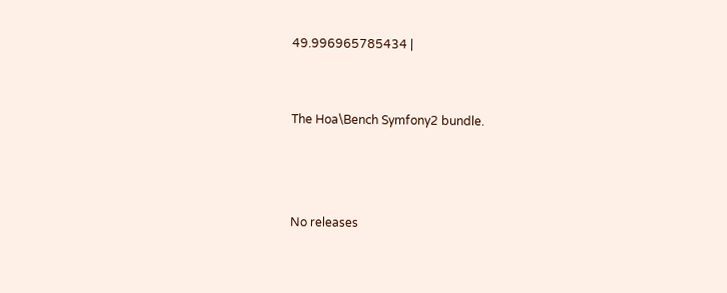49.996965785434 |


The Hoa\Bench Symfony2 bundle.



No releases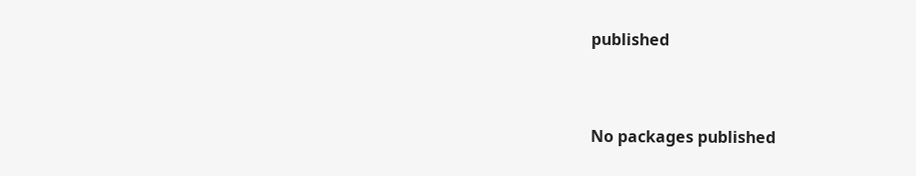published


No packages published